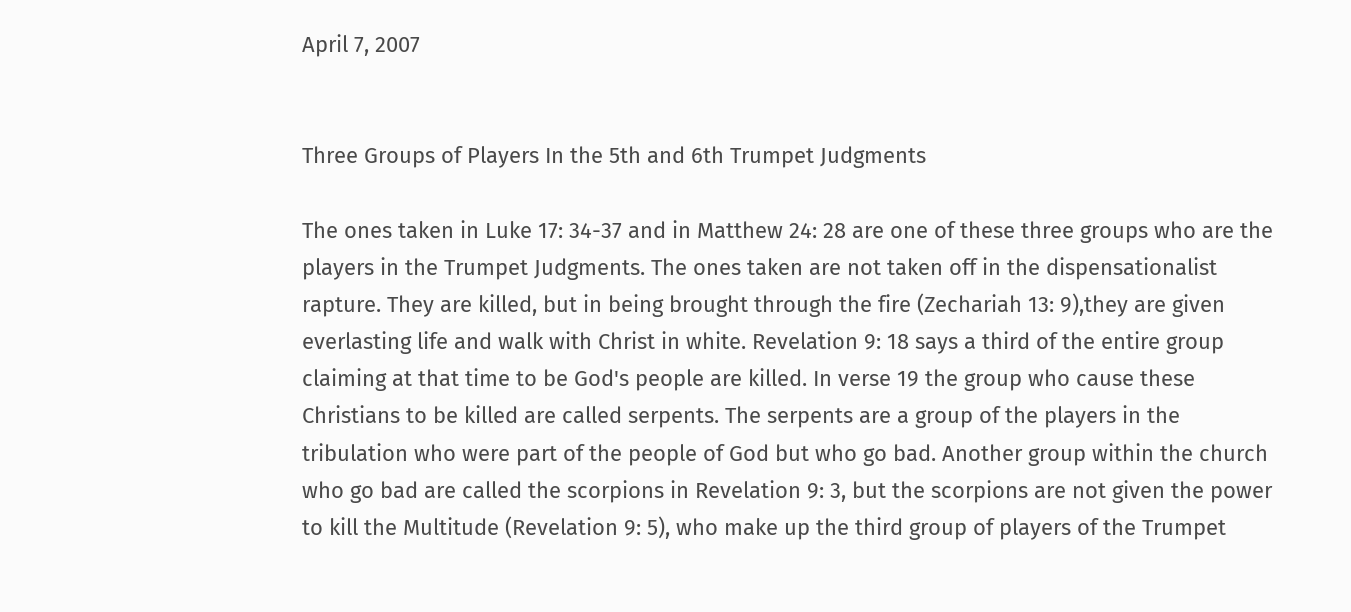April 7, 2007


Three Groups of Players In the 5th and 6th Trumpet Judgments

The ones taken in Luke 17: 34-37 and in Matthew 24: 28 are one of these three groups who are the players in the Trumpet Judgments. The ones taken are not taken off in the dispensationalist rapture. They are killed, but in being brought through the fire (Zechariah 13: 9),they are given everlasting life and walk with Christ in white. Revelation 9: 18 says a third of the entire group claiming at that time to be God's people are killed. In verse 19 the group who cause these Christians to be killed are called serpents. The serpents are a group of the players in the tribulation who were part of the people of God but who go bad. Another group within the church who go bad are called the scorpions in Revelation 9: 3, but the scorpions are not given the power to kill the Multitude (Revelation 9: 5), who make up the third group of players of the Trumpet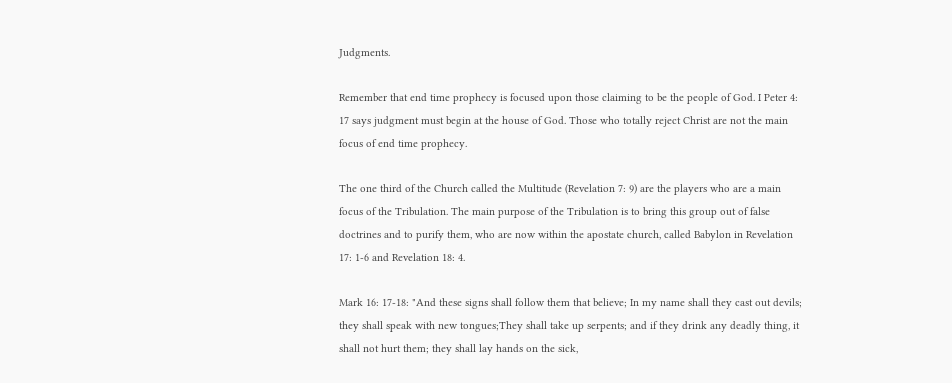Judgments.

Remember that end time prophecy is focused upon those claiming to be the people of God. I Peter 4: 17 says judgment must begin at the house of God. Those who totally reject Christ are not the main focus of end time prophecy.

The one third of the Church called the Multitude (Revelation 7: 9) are the players who are a main focus of the Tribulation. The main purpose of the Tribulation is to bring this group out of false doctrines and to purify them, who are now within the apostate church, called Babylon in Revelation 17: 1-6 and Revelation 18: 4.

Mark 16: 17-18: "And these signs shall follow them that believe; In my name shall they cast out devils; they shall speak with new tongues;They shall take up serpents; and if they drink any deadly thing, it shall not hurt them; they shall lay hands on the sick,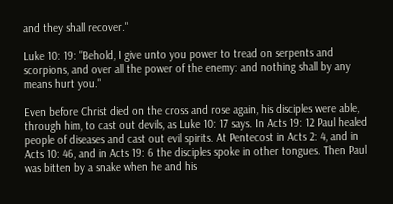and they shall recover."

Luke 10: 19: "Behold, I give unto you power to tread on serpents and scorpions, and over all the power of the enemy: and nothing shall by any means hurt you."

Even before Christ died on the cross and rose again, his disciples were able, through him, to cast out devils, as Luke 10: 17 says. In Acts 19: 12 Paul healed people of diseases and cast out evil spirits. At Pentecost in Acts 2: 4, and in Acts 10: 46, and in Acts 19: 6 the disciples spoke in other tongues. Then Paul was bitten by a snake when he and his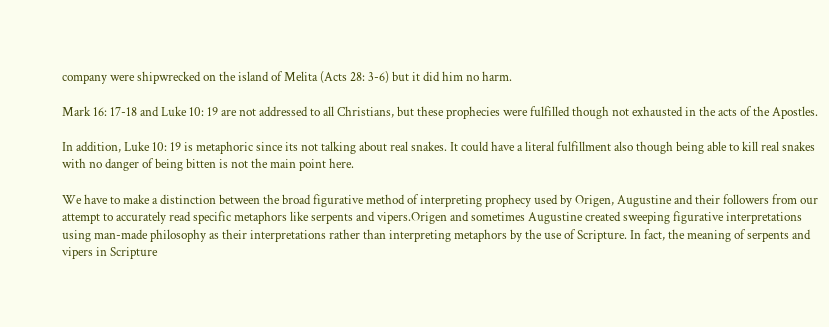company were shipwrecked on the island of Melita (Acts 28: 3-6) but it did him no harm.

Mark 16: 17-18 and Luke 10: 19 are not addressed to all Christians, but these prophecies were fulfilled though not exhausted in the acts of the Apostles.

In addition, Luke 10: 19 is metaphoric since its not talking about real snakes. It could have a literal fulfillment also though being able to kill real snakes with no danger of being bitten is not the main point here.

We have to make a distinction between the broad figurative method of interpreting prophecy used by Origen, Augustine and their followers from our attempt to accurately read specific metaphors like serpents and vipers.Origen and sometimes Augustine created sweeping figurative interpretations using man-made philosophy as their interpretations rather than interpreting metaphors by the use of Scripture. In fact, the meaning of serpents and vipers in Scripture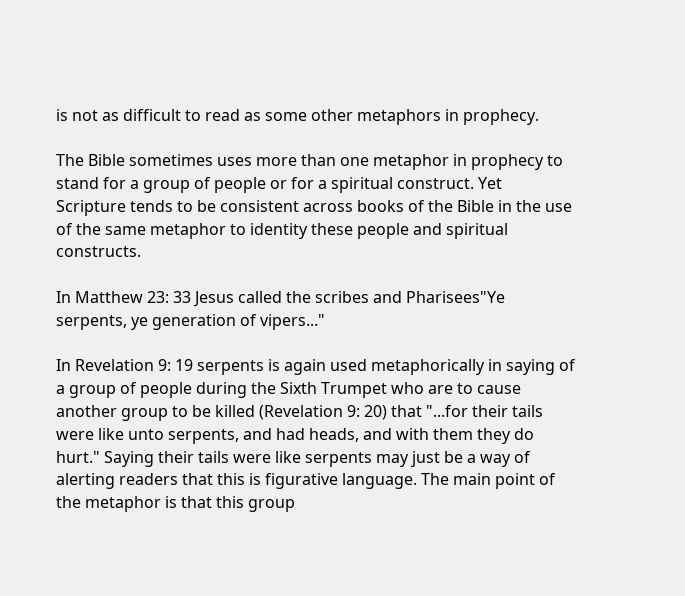is not as difficult to read as some other metaphors in prophecy.

The Bible sometimes uses more than one metaphor in prophecy to stand for a group of people or for a spiritual construct. Yet Scripture tends to be consistent across books of the Bible in the use of the same metaphor to identity these people and spiritual constructs.

In Matthew 23: 33 Jesus called the scribes and Pharisees"Ye serpents, ye generation of vipers..."

In Revelation 9: 19 serpents is again used metaphorically in saying of a group of people during the Sixth Trumpet who are to cause another group to be killed (Revelation 9: 20) that "...for their tails were like unto serpents, and had heads, and with them they do hurt." Saying their tails were like serpents may just be a way of alerting readers that this is figurative language. The main point of the metaphor is that this group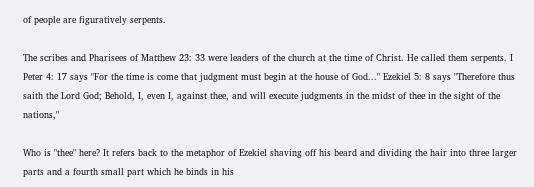of people are figuratively serpents.

The scribes and Pharisees of Matthew 23: 33 were leaders of the church at the time of Christ. He called them serpents. I Peter 4: 17 says "For the time is come that judgment must begin at the house of God..." Ezekiel 5: 8 says "Therefore thus saith the Lord God; Behold, I, even I, against thee, and will execute judgments in the midst of thee in the sight of the nations,"

Who is "thee" here? It refers back to the metaphor of Ezekiel shaving off his beard and dividing the hair into three larger parts and a fourth small part which he binds in his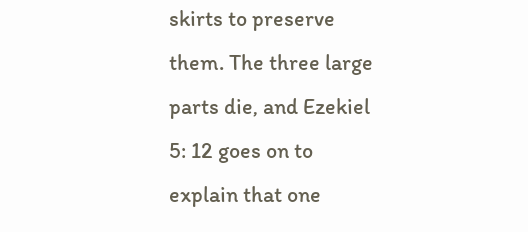skirts to preserve them. The three large parts die, and Ezekiel 5: 12 goes on to explain that one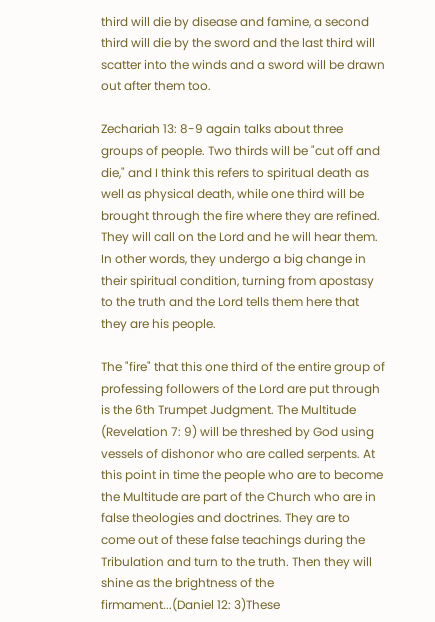third will die by disease and famine, a second third will die by the sword and the last third will scatter into the winds and a sword will be drawn out after them too.

Zechariah 13: 8-9 again talks about three groups of people. Two thirds will be "cut off and die," and I think this refers to spiritual death as well as physical death, while one third will be brought through the fire where they are refined. They will call on the Lord and he will hear them. In other words, they undergo a big change in their spiritual condition, turning from apostasy to the truth and the Lord tells them here that they are his people.

The "fire" that this one third of the entire group of professing followers of the Lord are put through is the 6th Trumpet Judgment. The Multitude (Revelation 7: 9) will be threshed by God using vessels of dishonor who are called serpents. At this point in time the people who are to become the Multitude are part of the Church who are in false theologies and doctrines. They are to come out of these false teachings during the Tribulation and turn to the truth. Then they will shine as the brightness of the firmament...(Daniel 12: 3)These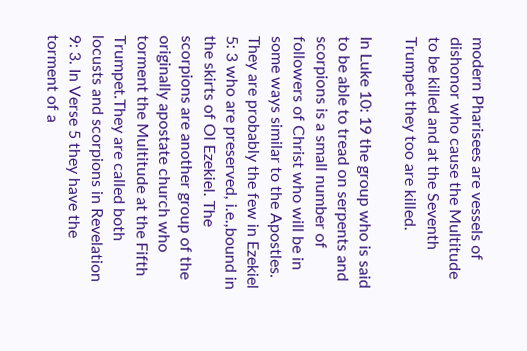modern Pharisees are vessels of dishonor who cause the Multitude to be killed and at the Seventh Trumpet they too are killed.

In Luke 10: 19 the group who is said to be able to tread on serpents and scorpions is a small number of followers of Christ who will be in some ways similar to the Apostles. They are probably the few in Ezekiel 5: 3 who are preserved, i.e.,bound in the skirts of Ol Ezekiel. The scorpions are another group of the originally apostate church who torment the Multitude at the Fifth Trumpet.They are called both locusts and scorpions in Revelation 9: 3. In Verse 5 they have the torment of a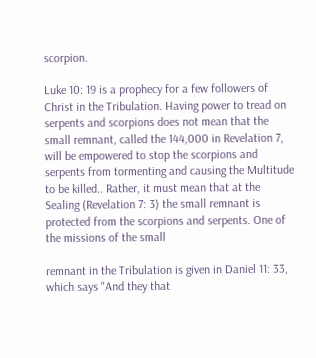scorpion.

Luke 10: 19 is a prophecy for a few followers of Christ in the Tribulation. Having power to tread on serpents and scorpions does not mean that the small remnant, called the 144,000 in Revelation 7, will be empowered to stop the scorpions and serpents from tormenting and causing the Multitude to be killed.. Rather, it must mean that at the Sealing (Revelation 7: 3) the small remnant is protected from the scorpions and serpents. One of the missions of the small

remnant in the Tribulation is given in Daniel 11: 33, which says "And they that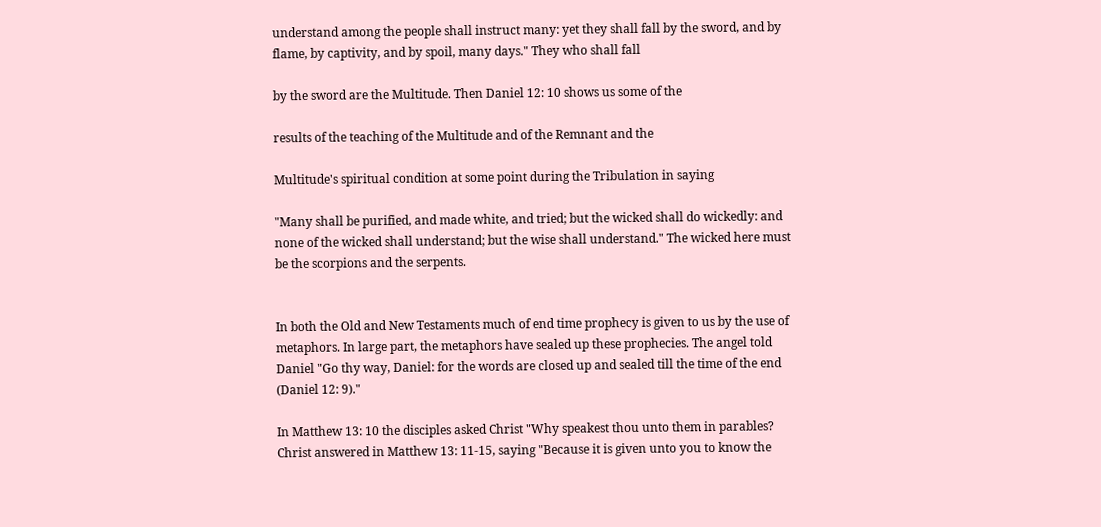understand among the people shall instruct many: yet they shall fall by the sword, and by flame, by captivity, and by spoil, many days." They who shall fall

by the sword are the Multitude. Then Daniel 12: 10 shows us some of the

results of the teaching of the Multitude and of the Remnant and the

Multitude's spiritual condition at some point during the Tribulation in saying

"Many shall be purified, and made white, and tried; but the wicked shall do wickedly: and none of the wicked shall understand; but the wise shall understand." The wicked here must be the scorpions and the serpents.


In both the Old and New Testaments much of end time prophecy is given to us by the use of metaphors. In large part, the metaphors have sealed up these prophecies. The angel told Daniel "Go thy way, Daniel: for the words are closed up and sealed till the time of the end (Daniel 12: 9)."

In Matthew 13: 10 the disciples asked Christ "Why speakest thou unto them in parables? Christ answered in Matthew 13: 11-15, saying "Because it is given unto you to know the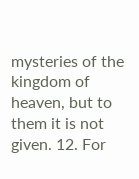mysteries of the kingdom of heaven, but to them it is not given. 12. For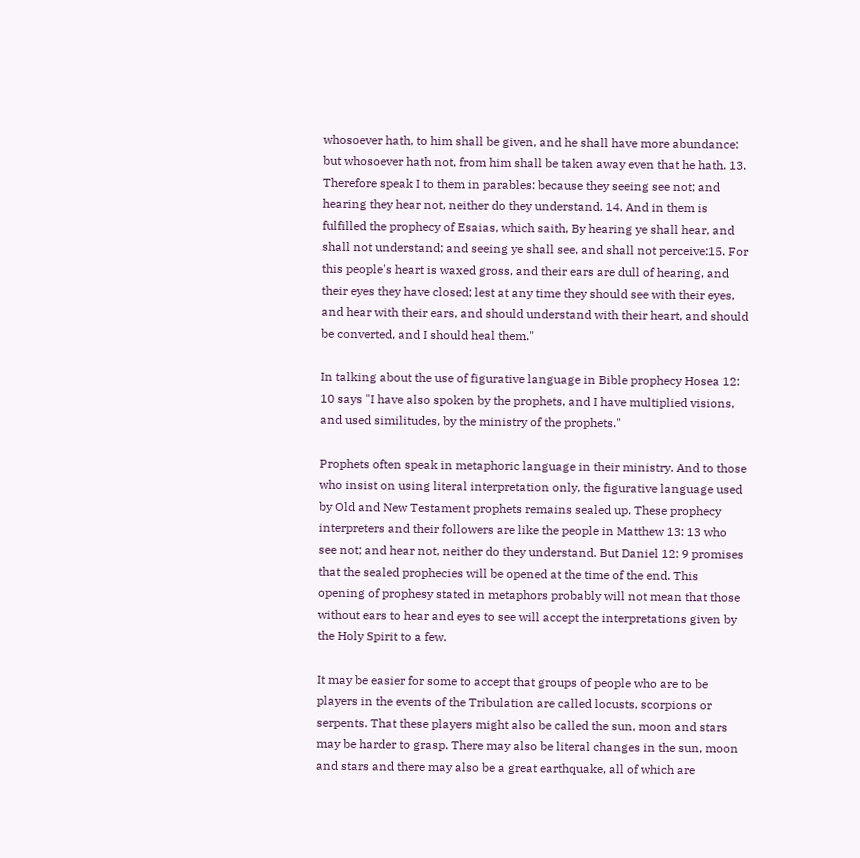whosoever hath, to him shall be given, and he shall have more abundance: but whosoever hath not, from him shall be taken away even that he hath. 13. Therefore speak I to them in parables: because they seeing see not; and hearing they hear not, neither do they understand. 14. And in them is fulfilled the prophecy of Esaias, which saith, By hearing ye shall hear, and shall not understand; and seeing ye shall see, and shall not perceive:15. For this people's heart is waxed gross, and their ears are dull of hearing, and their eyes they have closed; lest at any time they should see with their eyes, and hear with their ears, and should understand with their heart, and should be converted, and I should heal them."

In talking about the use of figurative language in Bible prophecy Hosea 12: 10 says "I have also spoken by the prophets, and I have multiplied visions, and used similitudes, by the ministry of the prophets."

Prophets often speak in metaphoric language in their ministry. And to those who insist on using literal interpretation only, the figurative language used by Old and New Testament prophets remains sealed up. These prophecy interpreters and their followers are like the people in Matthew 13: 13 who see not; and hear not, neither do they understand. But Daniel 12: 9 promises that the sealed prophecies will be opened at the time of the end. This opening of prophesy stated in metaphors probably will not mean that those without ears to hear and eyes to see will accept the interpretations given by the Holy Spirit to a few.

It may be easier for some to accept that groups of people who are to be players in the events of the Tribulation are called locusts, scorpions or serpents. That these players might also be called the sun, moon and stars may be harder to grasp. There may also be literal changes in the sun, moon and stars and there may also be a great earthquake, all of which are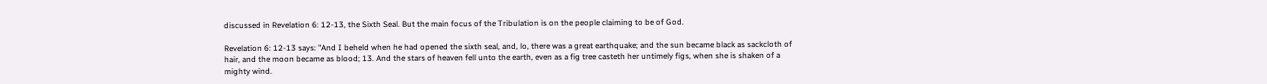discussed in Revelation 6: 12-13, the Sixth Seal. But the main focus of the Tribulation is on the people claiming to be of God.

Revelation 6: 12-13 says: "And I beheld when he had opened the sixth seal, and, lo, there was a great earthquake; and the sun became black as sackcloth of hair, and the moon became as blood; 13. And the stars of heaven fell unto the earth, even as a fig tree casteth her untimely figs, when she is shaken of a mighty wind.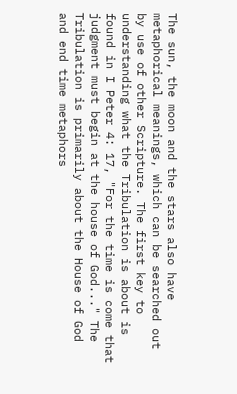The sun, the moon and the stars also have metaphorical meanings, which can be searched out by use of other Scripture. The first key to understanding what the Tribulation is about is found in I Peter 4: 17, "For the time is come that judgment must begin at the house of God..." The Tribulation is primarily about the House of God and end time metaphors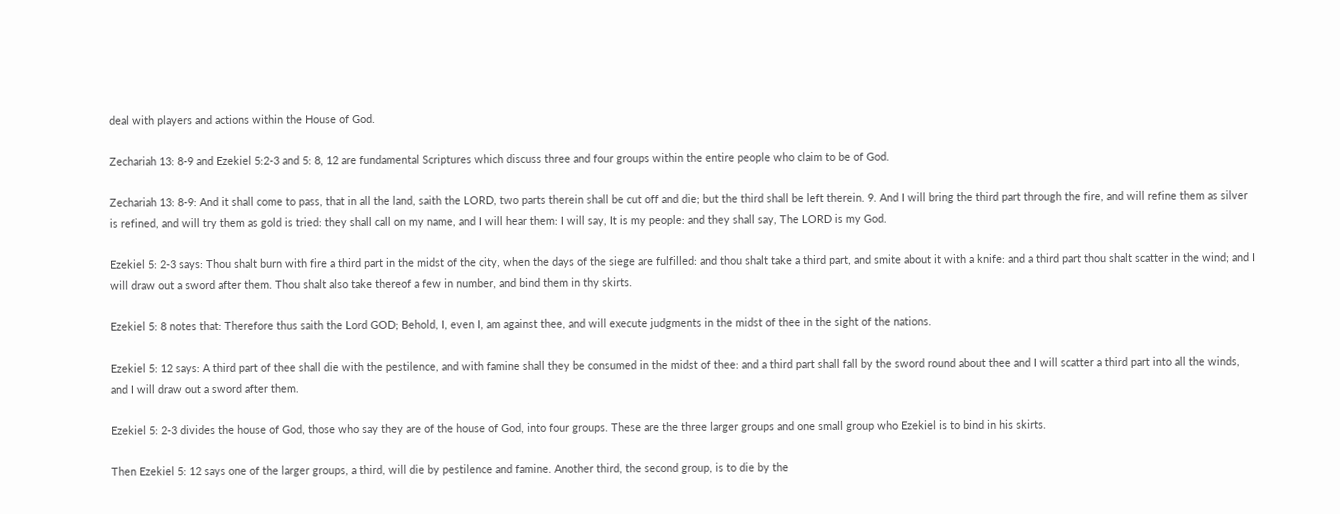deal with players and actions within the House of God.

Zechariah 13: 8-9 and Ezekiel 5:2-3 and 5: 8, 12 are fundamental Scriptures which discuss three and four groups within the entire people who claim to be of God.

Zechariah 13: 8-9: And it shall come to pass, that in all the land, saith the LORD, two parts therein shall be cut off and die; but the third shall be left therein. 9. And I will bring the third part through the fire, and will refine them as silver is refined, and will try them as gold is tried: they shall call on my name, and I will hear them: I will say, It is my people: and they shall say, The LORD is my God.

Ezekiel 5: 2-3 says: Thou shalt burn with fire a third part in the midst of the city, when the days of the siege are fulfilled: and thou shalt take a third part, and smite about it with a knife: and a third part thou shalt scatter in the wind; and I will draw out a sword after them. Thou shalt also take thereof a few in number, and bind them in thy skirts.

Ezekiel 5: 8 notes that: Therefore thus saith the Lord GOD; Behold, I, even I, am against thee, and will execute judgments in the midst of thee in the sight of the nations.

Ezekiel 5: 12 says: A third part of thee shall die with the pestilence, and with famine shall they be consumed in the midst of thee: and a third part shall fall by the sword round about thee and I will scatter a third part into all the winds, and I will draw out a sword after them.

Ezekiel 5: 2-3 divides the house of God, those who say they are of the house of God, into four groups. These are the three larger groups and one small group who Ezekiel is to bind in his skirts.

Then Ezekiel 5: 12 says one of the larger groups, a third, will die by pestilence and famine. Another third, the second group, is to die by the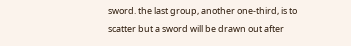sword. the last group, another one-third, is to scatter but a sword will be drawn out after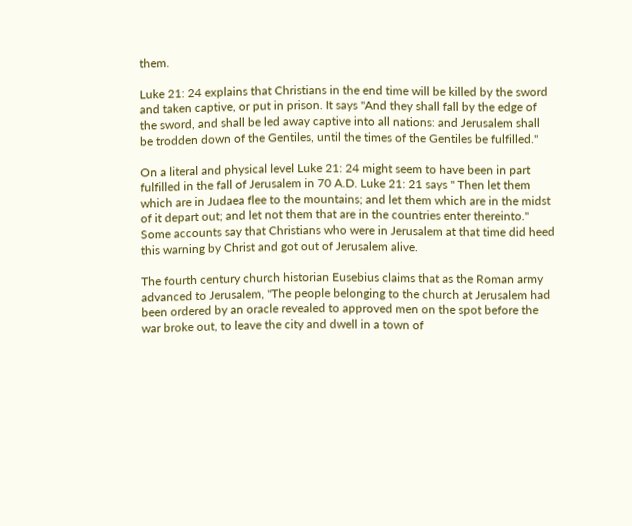them.

Luke 21: 24 explains that Christians in the end time will be killed by the sword and taken captive, or put in prison. It says "And they shall fall by the edge of the sword, and shall be led away captive into all nations: and Jerusalem shall be trodden down of the Gentiles, until the times of the Gentiles be fulfilled."

On a literal and physical level Luke 21: 24 might seem to have been in part fulfilled in the fall of Jerusalem in 70 A.D. Luke 21: 21 says " Then let them which are in Judaea flee to the mountains; and let them which are in the midst of it depart out; and let not them that are in the countries enter thereinto." Some accounts say that Christians who were in Jerusalem at that time did heed this warning by Christ and got out of Jerusalem alive.

The fourth century church historian Eusebius claims that as the Roman army advanced to Jerusalem, "The people belonging to the church at Jerusalem had been ordered by an oracle revealed to approved men on the spot before the war broke out, to leave the city and dwell in a town of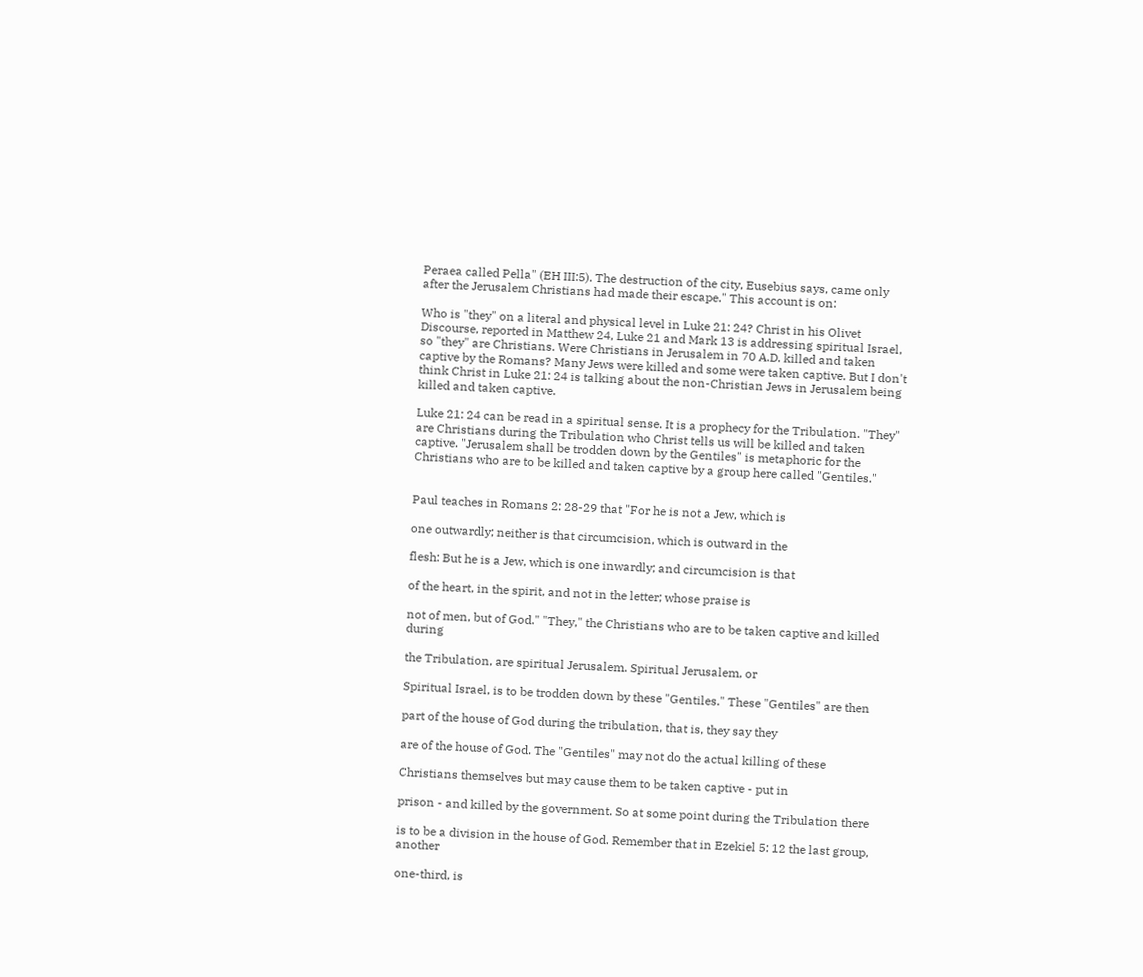Peraea called Pella" (EH III:5). The destruction of the city, Eusebius says, came only after the Jerusalem Christians had made their escape." This account is on:

Who is "they" on a literal and physical level in Luke 21: 24? Christ in his Olivet Discourse, reported in Matthew 24, Luke 21 and Mark 13 is addressing spiritual Israel, so "they" are Christians. Were Christians in Jerusalem in 70 A.D. killed and taken captive by the Romans? Many Jews were killed and some were taken captive. But I don't think Christ in Luke 21: 24 is talking about the non-Christian Jews in Jerusalem being killed and taken captive.

Luke 21: 24 can be read in a spiritual sense. It is a prophecy for the Tribulation. "They" are Christians during the Tribulation who Christ tells us will be killed and taken captive. "Jerusalem shall be trodden down by the Gentiles" is metaphoric for the Christians who are to be killed and taken captive by a group here called "Gentiles."


Paul teaches in Romans 2: 28-29 that "For he is not a Jew, which is

one outwardly; neither is that circumcision, which is outward in the

flesh: But he is a Jew, which is one inwardly; and circumcision is that

of the heart, in the spirit, and not in the letter; whose praise is

not of men, but of God." "They," the Christians who are to be taken captive and killed during

the Tribulation, are spiritual Jerusalem. Spiritual Jerusalem, or

Spiritual Israel, is to be trodden down by these "Gentiles." These "Gentiles" are then

part of the house of God during the tribulation, that is, they say they

are of the house of God. The "Gentiles" may not do the actual killing of these

Christians themselves but may cause them to be taken captive - put in

prison - and killed by the government. So at some point during the Tribulation there

is to be a division in the house of God. Remember that in Ezekiel 5: 12 the last group, another

one-third, is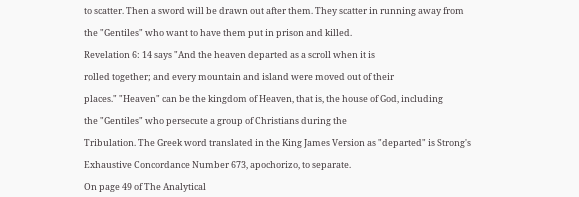to scatter. Then a sword will be drawn out after them. They scatter in running away from

the "Gentiles" who want to have them put in prison and killed.

Revelation 6: 14 says "And the heaven departed as a scroll when it is

rolled together; and every mountain and island were moved out of their

places." "Heaven" can be the kingdom of Heaven, that is, the house of God, including

the "Gentiles" who persecute a group of Christians during the

Tribulation. The Greek word translated in the King James Version as "departed" is Strong's

Exhaustive Concordance Number 673, apochorizo, to separate.

On page 49 of The Analytical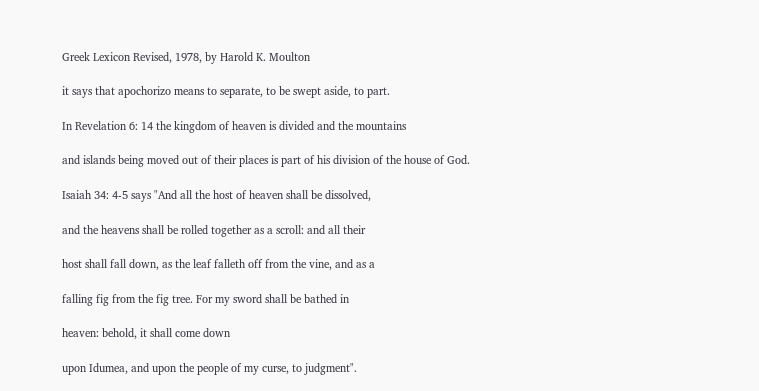Greek Lexicon Revised, 1978, by Harold K. Moulton

it says that apochorizo means to separate, to be swept aside, to part.

In Revelation 6: 14 the kingdom of heaven is divided and the mountains

and islands being moved out of their places is part of his division of the house of God.

Isaiah 34: 4-5 says "And all the host of heaven shall be dissolved,

and the heavens shall be rolled together as a scroll: and all their

host shall fall down, as the leaf falleth off from the vine, and as a

falling fig from the fig tree. For my sword shall be bathed in

heaven: behold, it shall come down

upon Idumea, and upon the people of my curse, to judgment".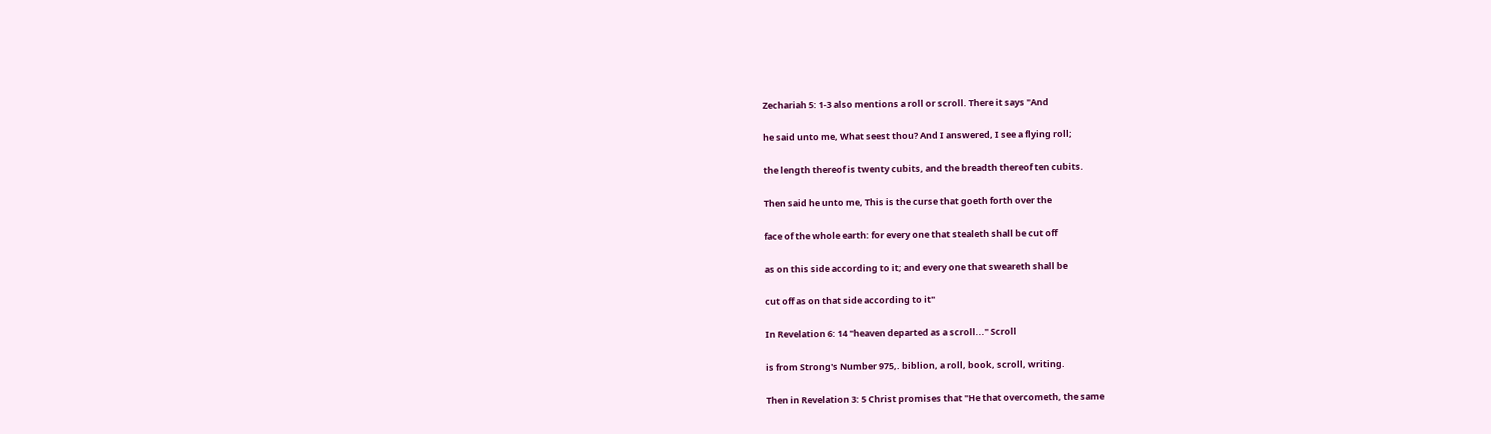Zechariah 5: 1-3 also mentions a roll or scroll. There it says "And

he said unto me, What seest thou? And I answered, I see a flying roll;

the length thereof is twenty cubits, and the breadth thereof ten cubits.

Then said he unto me, This is the curse that goeth forth over the

face of the whole earth: for every one that stealeth shall be cut off

as on this side according to it; and every one that sweareth shall be

cut off as on that side according to it"

In Revelation 6: 14 "heaven departed as a scroll..." Scroll

is from Strong's Number 975,. biblion, a roll, book, scroll, writing.

Then in Revelation 3: 5 Christ promises that "He that overcometh, the same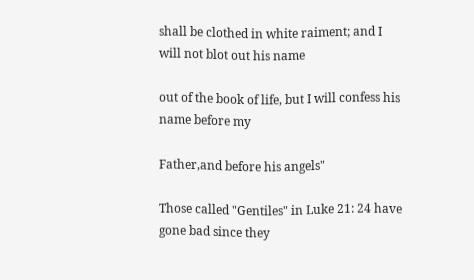shall be clothed in white raiment; and I will not blot out his name

out of the book of life, but I will confess his name before my

Father,and before his angels"

Those called "Gentiles" in Luke 21: 24 have gone bad since they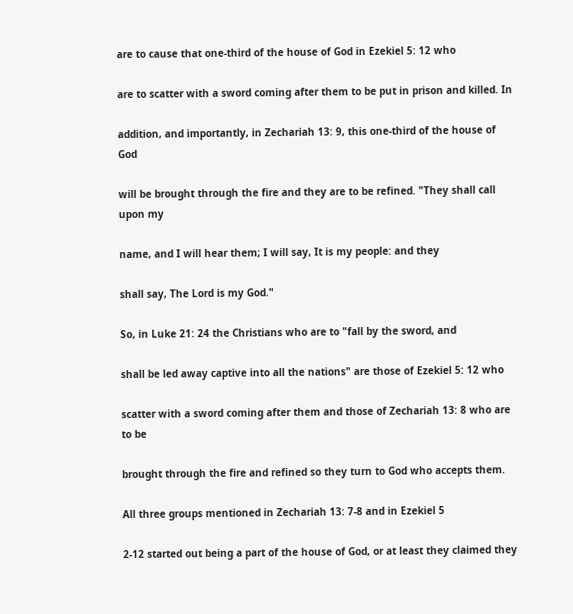are to cause that one-third of the house of God in Ezekiel 5: 12 who

are to scatter with a sword coming after them to be put in prison and killed. In

addition, and importantly, in Zechariah 13: 9, this one-third of the house of God

will be brought through the fire and they are to be refined. "They shall call upon my

name, and I will hear them; I will say, It is my people: and they

shall say, The Lord is my God."

So, in Luke 21: 24 the Christians who are to "fall by the sword, and

shall be led away captive into all the nations" are those of Ezekiel 5: 12 who

scatter with a sword coming after them and those of Zechariah 13: 8 who are to be

brought through the fire and refined so they turn to God who accepts them.

All three groups mentioned in Zechariah 13: 7-8 and in Ezekiel 5

2-12 started out being a part of the house of God, or at least they claimed they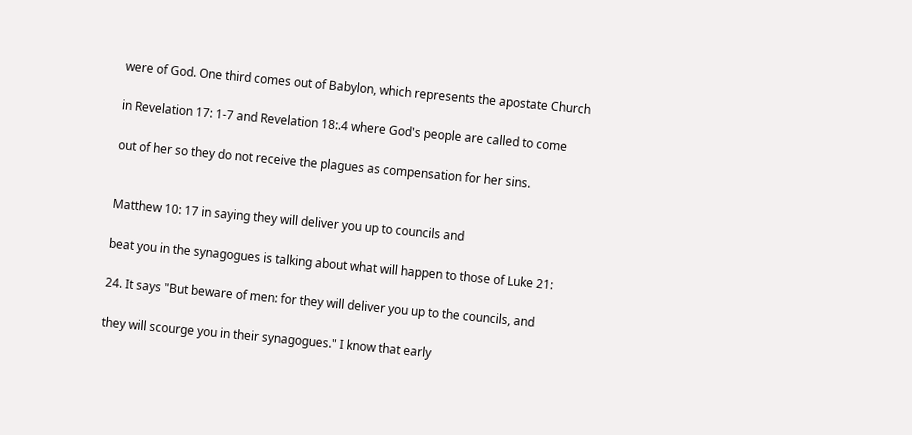were of God. One third comes out of Babylon, which represents the apostate Church

in Revelation 17: 1-7 and Revelation 18:.4 where God's people are called to come

out of her so they do not receive the plagues as compensation for her sins.


Matthew 10: 17 in saying they will deliver you up to councils and

beat you in the synagogues is talking about what will happen to those of Luke 21:

24. It says "But beware of men: for they will deliver you up to the councils, and

they will scourge you in their synagogues." I know that early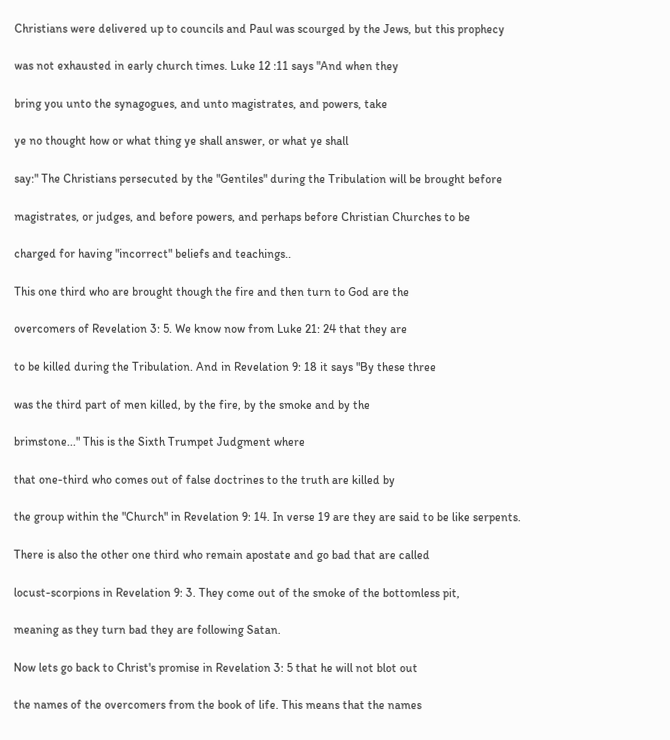Christians were delivered up to councils and Paul was scourged by the Jews, but this prophecy

was not exhausted in early church times. Luke 12 :11 says "And when they

bring you unto the synagogues, and unto magistrates, and powers, take

ye no thought how or what thing ye shall answer, or what ye shall

say:" The Christians persecuted by the "Gentiles" during the Tribulation will be brought before

magistrates, or judges, and before powers, and perhaps before Christian Churches to be

charged for having "incorrect" beliefs and teachings..

This one third who are brought though the fire and then turn to God are the

overcomers of Revelation 3: 5. We know now from Luke 21: 24 that they are

to be killed during the Tribulation. And in Revelation 9: 18 it says "By these three

was the third part of men killed, by the fire, by the smoke and by the

brimstone..." This is the Sixth Trumpet Judgment where

that one-third who comes out of false doctrines to the truth are killed by

the group within the "Church" in Revelation 9: 14. In verse 19 are they are said to be like serpents.

There is also the other one third who remain apostate and go bad that are called

locust-scorpions in Revelation 9: 3. They come out of the smoke of the bottomless pit,

meaning as they turn bad they are following Satan.

Now lets go back to Christ's promise in Revelation 3: 5 that he will not blot out

the names of the overcomers from the book of life. This means that the names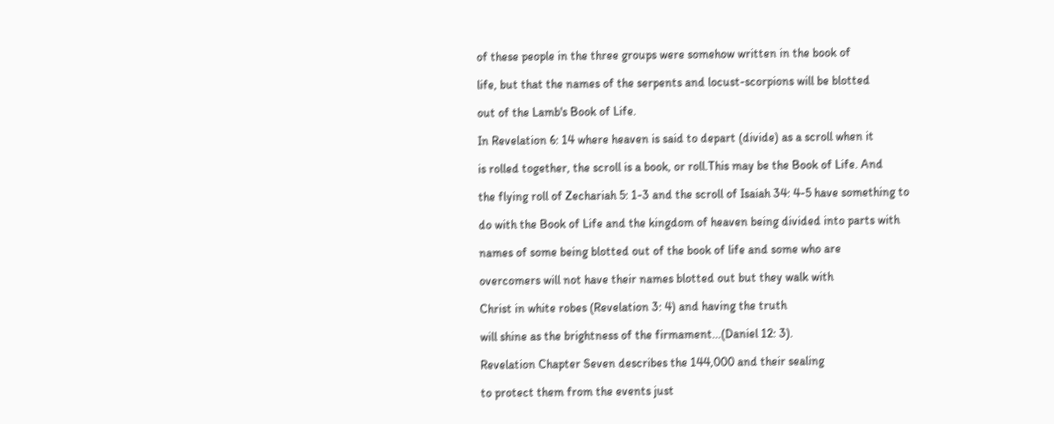of these people in the three groups were somehow written in the book of

life, but that the names of the serpents and locust-scorpions will be blotted

out of the Lamb's Book of Life.

In Revelation 6: 14 where heaven is said to depart (divide) as a scroll when it

is rolled together, the scroll is a book, or roll.This may be the Book of Life. And

the flying roll of Zechariah 5: 1-3 and the scroll of Isaiah 34: 4-5 have something to

do with the Book of Life and the kingdom of heaven being divided into parts with

names of some being blotted out of the book of life and some who are

overcomers will not have their names blotted out but they walk with

Christ in white robes (Revelation 3: 4) and having the truth

will shine as the brightness of the firmament...(Daniel 12: 3).

Revelation Chapter Seven describes the 144,000 and their sealing

to protect them from the events just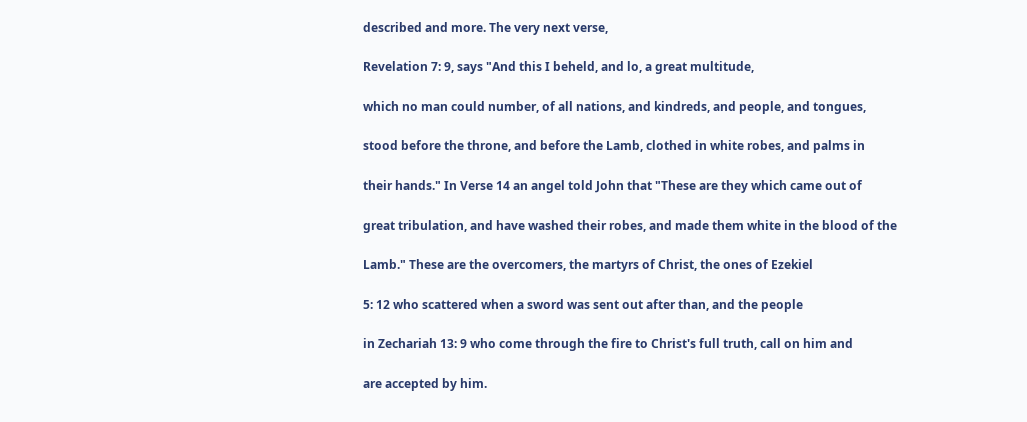described and more. The very next verse,

Revelation 7: 9, says "And this I beheld, and lo, a great multitude,

which no man could number, of all nations, and kindreds, and people, and tongues,

stood before the throne, and before the Lamb, clothed in white robes, and palms in

their hands." In Verse 14 an angel told John that "These are they which came out of

great tribulation, and have washed their robes, and made them white in the blood of the

Lamb." These are the overcomers, the martyrs of Christ, the ones of Ezekiel

5: 12 who scattered when a sword was sent out after than, and the people

in Zechariah 13: 9 who come through the fire to Christ's full truth, call on him and

are accepted by him.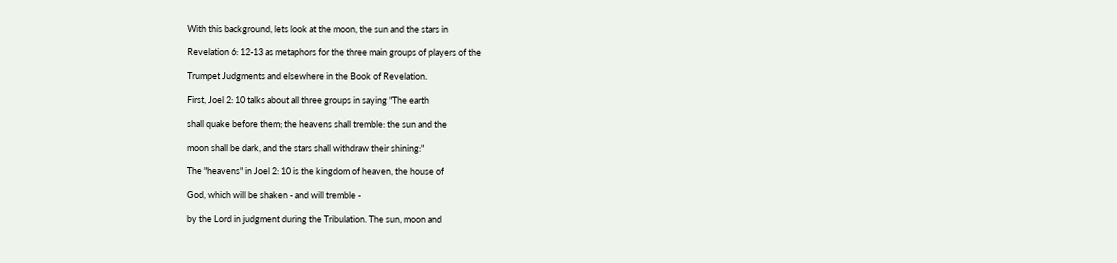With this background, lets look at the moon, the sun and the stars in

Revelation 6: 12-13 as metaphors for the three main groups of players of the

Trumpet Judgments and elsewhere in the Book of Revelation.

First, Joel 2: 10 talks about all three groups in saying "The earth

shall quake before them; the heavens shall tremble: the sun and the

moon shall be dark, and the stars shall withdraw their shining:"

The "heavens" in Joel 2: 10 is the kingdom of heaven, the house of

God, which will be shaken - and will tremble -

by the Lord in judgment during the Tribulation. The sun, moon and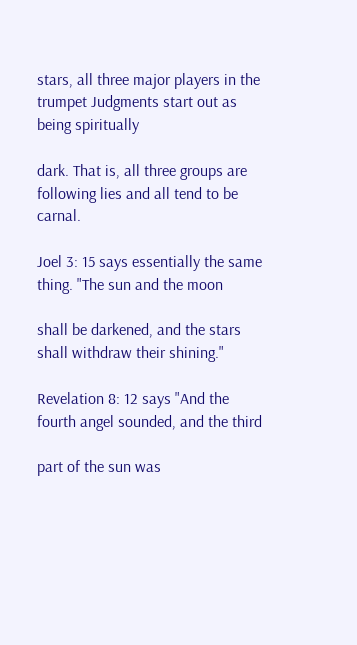stars, all three major players in the trumpet Judgments start out as being spiritually

dark. That is, all three groups are following lies and all tend to be carnal.

Joel 3: 15 says essentially the same thing. "The sun and the moon

shall be darkened, and the stars shall withdraw their shining."

Revelation 8: 12 says "And the fourth angel sounded, and the third

part of the sun was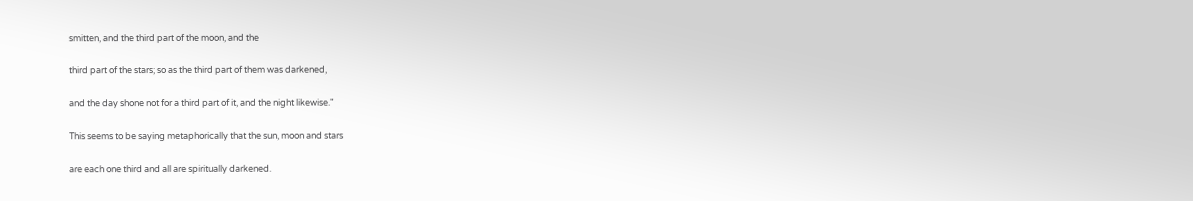smitten, and the third part of the moon, and the

third part of the stars; so as the third part of them was darkened,

and the day shone not for a third part of it, and the night likewise."

This seems to be saying metaphorically that the sun, moon and stars

are each one third and all are spiritually darkened.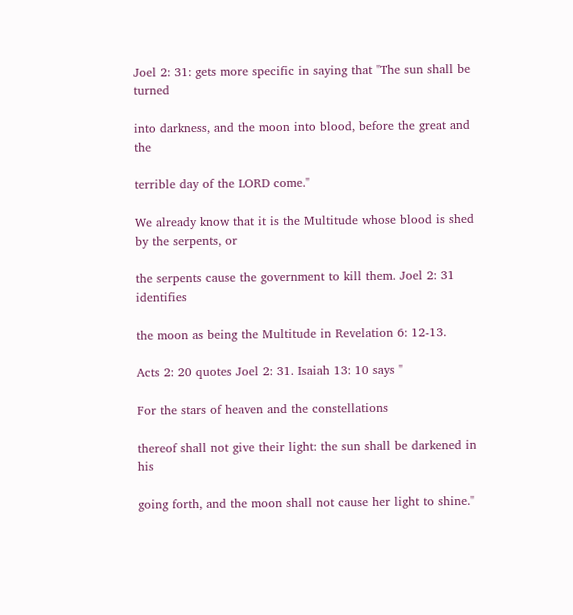Joel 2: 31: gets more specific in saying that "The sun shall be turned

into darkness, and the moon into blood, before the great and the

terrible day of the LORD come."

We already know that it is the Multitude whose blood is shed by the serpents, or

the serpents cause the government to kill them. Joel 2: 31 identifies

the moon as being the Multitude in Revelation 6: 12-13.

Acts 2: 20 quotes Joel 2: 31. Isaiah 13: 10 says "

For the stars of heaven and the constellations

thereof shall not give their light: the sun shall be darkened in his

going forth, and the moon shall not cause her light to shine."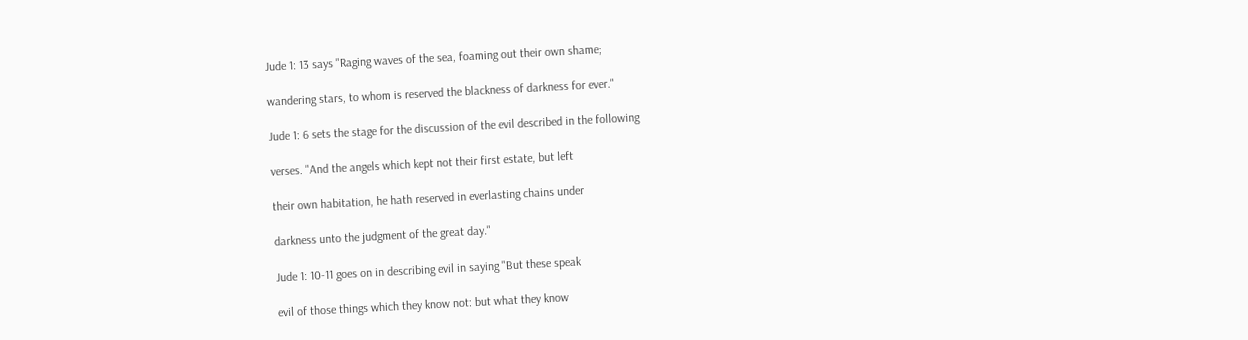Jude 1: 13 says "Raging waves of the sea, foaming out their own shame;

wandering stars, to whom is reserved the blackness of darkness for ever."

Jude 1: 6 sets the stage for the discussion of the evil described in the following

verses. "And the angels which kept not their first estate, but left

their own habitation, he hath reserved in everlasting chains under

darkness unto the judgment of the great day."

Jude 1: 10-11 goes on in describing evil in saying "But these speak

evil of those things which they know not: but what they know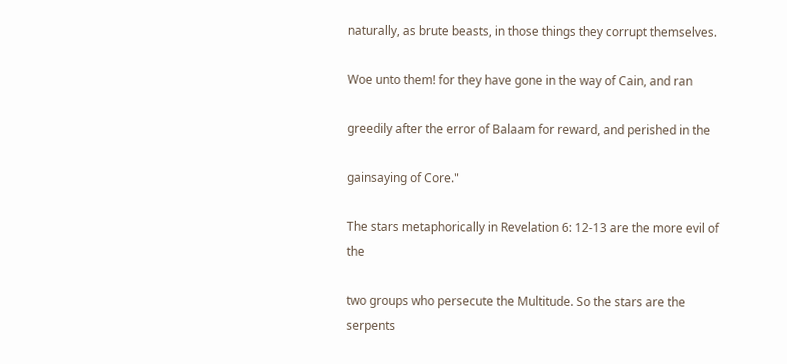naturally, as brute beasts, in those things they corrupt themselves.

Woe unto them! for they have gone in the way of Cain, and ran

greedily after the error of Balaam for reward, and perished in the

gainsaying of Core."

The stars metaphorically in Revelation 6: 12-13 are the more evil of the

two groups who persecute the Multitude. So the stars are the serpents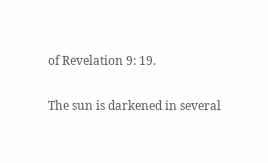of Revelation 9: 19.

The sun is darkened in several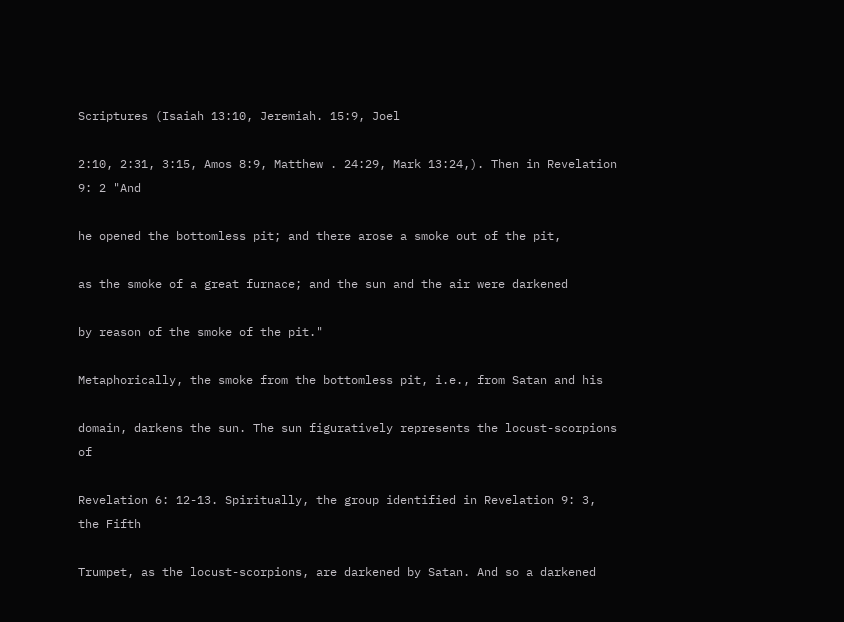Scriptures (Isaiah 13:10, Jeremiah. 15:9, Joel

2:10, 2:31, 3:15, Amos 8:9, Matthew . 24:29, Mark 13:24,). Then in Revelation 9: 2 "And

he opened the bottomless pit; and there arose a smoke out of the pit,

as the smoke of a great furnace; and the sun and the air were darkened

by reason of the smoke of the pit."

Metaphorically, the smoke from the bottomless pit, i.e., from Satan and his

domain, darkens the sun. The sun figuratively represents the locust-scorpions of

Revelation 6: 12-13. Spiritually, the group identified in Revelation 9: 3, the Fifth

Trumpet, as the locust-scorpions, are darkened by Satan. And so a darkened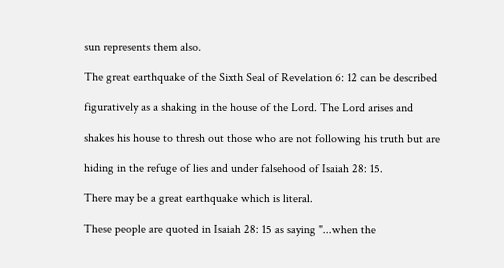sun represents them also.

The great earthquake of the Sixth Seal of Revelation 6: 12 can be described

figuratively as a shaking in the house of the Lord. The Lord arises and

shakes his house to thresh out those who are not following his truth but are

hiding in the refuge of lies and under falsehood of Isaiah 28: 15.

There may be a great earthquake which is literal.

These people are quoted in Isaiah 28: 15 as saying "...when the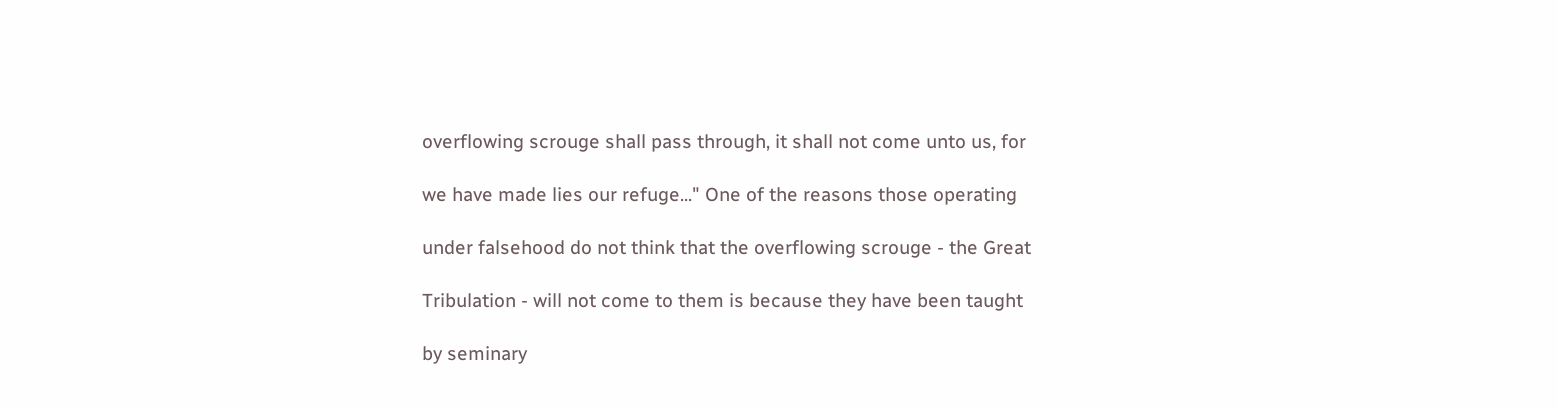overflowing scrouge shall pass through, it shall not come unto us, for

we have made lies our refuge..." One of the reasons those operating

under falsehood do not think that the overflowing scrouge - the Great

Tribulation - will not come to them is because they have been taught

by seminary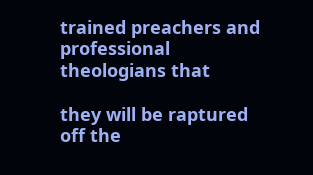trained preachers and professional theologians that

they will be raptured off the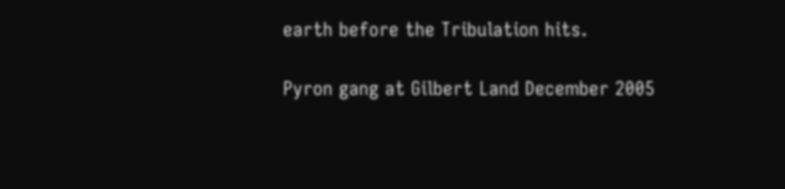earth before the Tribulation hits.

Pyron gang at Gilbert Land December 2005